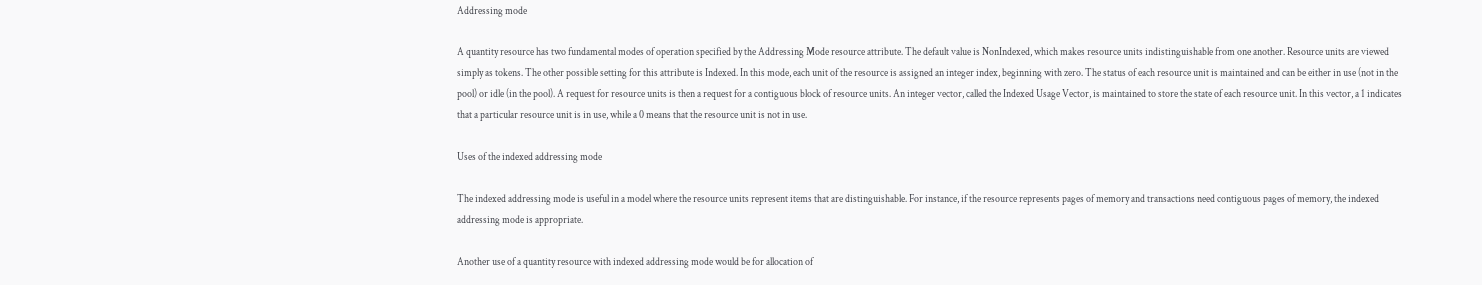Addressing mode

A quantity resource has two fundamental modes of operation specified by the Addressing Mode resource attribute. The default value is NonIndexed, which makes resource units indistinguishable from one another. Resource units are viewed simply as tokens. The other possible setting for this attribute is Indexed. In this mode, each unit of the resource is assigned an integer index, beginning with zero. The status of each resource unit is maintained and can be either in use (not in the pool) or idle (in the pool). A request for resource units is then a request for a contiguous block of resource units. An integer vector, called the Indexed Usage Vector, is maintained to store the state of each resource unit. In this vector, a 1 indicates that a particular resource unit is in use, while a 0 means that the resource unit is not in use.

Uses of the indexed addressing mode

The indexed addressing mode is useful in a model where the resource units represent items that are distinguishable. For instance, if the resource represents pages of memory and transactions need contiguous pages of memory, the indexed addressing mode is appropriate.

Another use of a quantity resource with indexed addressing mode would be for allocation of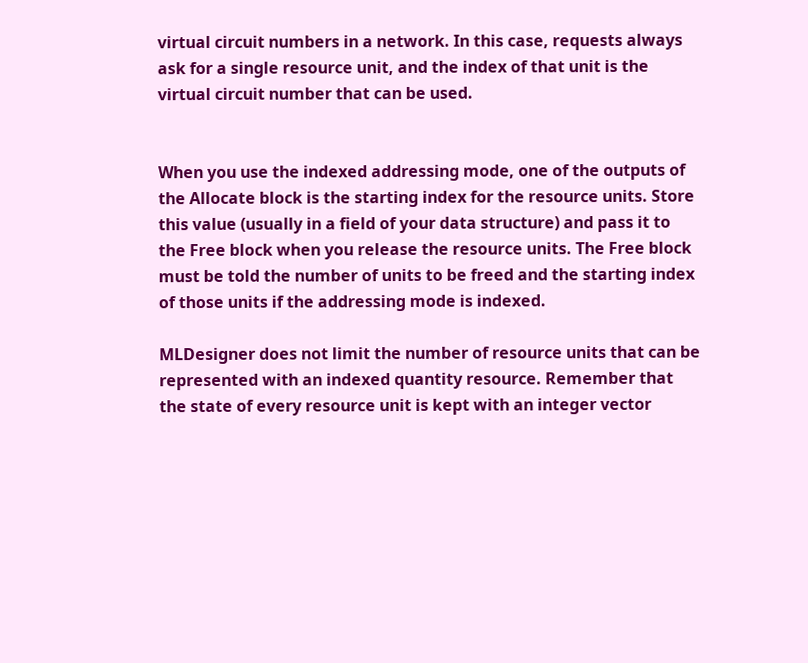virtual circuit numbers in a network. In this case, requests always ask for a single resource unit, and the index of that unit is the virtual circuit number that can be used.


When you use the indexed addressing mode, one of the outputs of the Allocate block is the starting index for the resource units. Store this value (usually in a field of your data structure) and pass it to the Free block when you release the resource units. The Free block must be told the number of units to be freed and the starting index of those units if the addressing mode is indexed.

MLDesigner does not limit the number of resource units that can be represented with an indexed quantity resource. Remember that the state of every resource unit is kept with an integer vector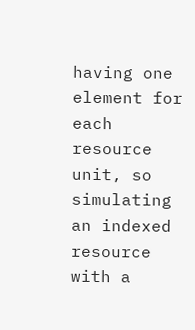having one element for each resource unit, so simulating an indexed resource with a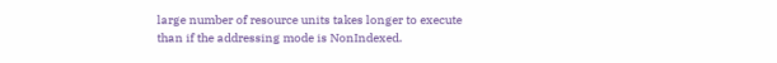large number of resource units takes longer to execute than if the addressing mode is NonIndexed.